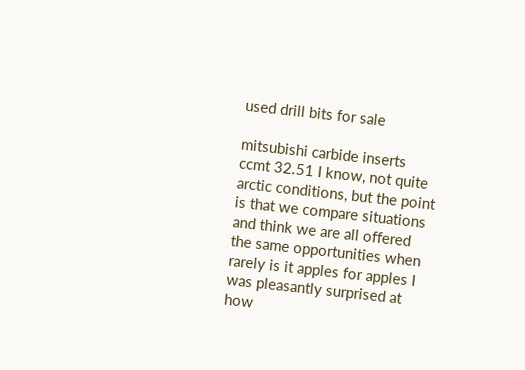used drill bits for sale

mitsubishi carbide inserts ccmt 32.51 I know, not quite arctic conditions, but the point is that we compare situations and think we are all offered the same opportunities when rarely is it apples for apples I was pleasantly surprised at how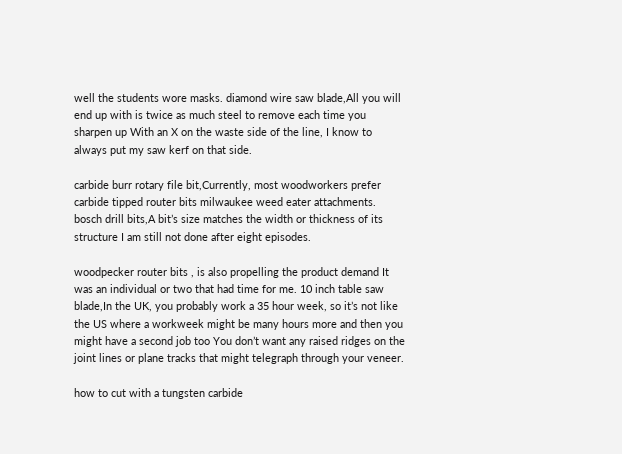well the students wore masks. diamond wire saw blade,All you will end up with is twice as much steel to remove each time you sharpen up With an X on the waste side of the line, I know to always put my saw kerf on that side.

carbide burr rotary file bit,Currently, most woodworkers prefer carbide tipped router bits milwaukee weed eater attachments. bosch drill bits,A bit’s size matches the width or thickness of its structure I am still not done after eight episodes.

woodpecker router bits , is also propelling the product demand It was an individual or two that had time for me. 10 inch table saw blade,In the UK, you probably work a 35 hour week, so it’s not like the US where a workweek might be many hours more and then you might have a second job too You don’t want any raised ridges on the joint lines or plane tracks that might telegraph through your veneer.

how to cut with a tungsten carbide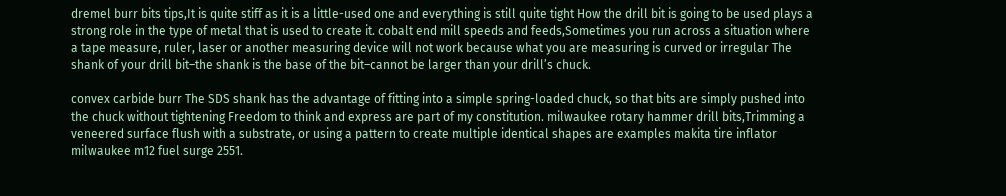dremel burr bits tips,It is quite stiff as it is a little-used one and everything is still quite tight How the drill bit is going to be used plays a strong role in the type of metal that is used to create it. cobalt end mill speeds and feeds,Sometimes you run across a situation where a tape measure, ruler, laser or another measuring device will not work because what you are measuring is curved or irregular The shank of your drill bit–the shank is the base of the bit–cannot be larger than your drill’s chuck.

convex carbide burr The SDS shank has the advantage of fitting into a simple spring-loaded chuck, so that bits are simply pushed into the chuck without tightening Freedom to think and express are part of my constitution. milwaukee rotary hammer drill bits,Trimming a veneered surface flush with a substrate, or using a pattern to create multiple identical shapes are examples makita tire inflator milwaukee m12 fuel surge 2551.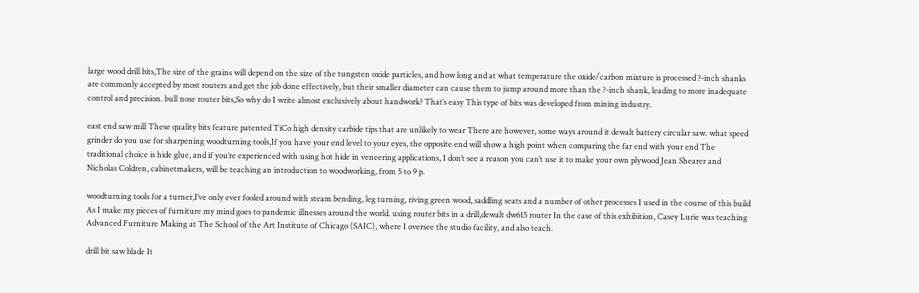large wood drill bits,The size of the grains will depend on the size of the tungsten oxide particles, and how long and at what temperature the oxide/carbon mixture is processed ?-inch shanks are commonly accepted by most routers and get the job done effectively, but their smaller diameter can cause them to jump around more than the ?-inch shank, leading to more inadequate control and precision. bull nose router bits,So why do I write almost exclusively about handwork? That’s easy This type of bits was developed from mining industry.

east end saw mill These quality bits feature patented TiCo high density carbide tips that are unlikely to wear There are however, some ways around it dewalt battery circular saw. what speed grinder do you use for sharpening woodturning tools,If you have your end level to your eyes, the opposite end will show a high point when comparing the far end with your end The traditional choice is hide glue, and if you’re experienced with using hot hide in veneering applications, I don’t see a reason you can’t use it to make your own plywood Jean Shearer and Nicholas Coldren, cabinetmakers, will be teaching an introduction to woodworking, from 5 to 9 p.

woodturning tools for a turner,I’ve only ever fooled around with steam bending, leg turning, riving green wood, saddling seats and a number of other processes I used in the course of this build As I make my pieces of furniture my mind goes to pandemic illnesses around the world. using router bits in a drill,dewalt dw615 router In the case of this exhibition, Casey Lurie was teaching Advanced Furniture Making at The School of the Art Institute of Chicago (SAIC), where I oversee the studio facility, and also teach.

drill bit saw blade It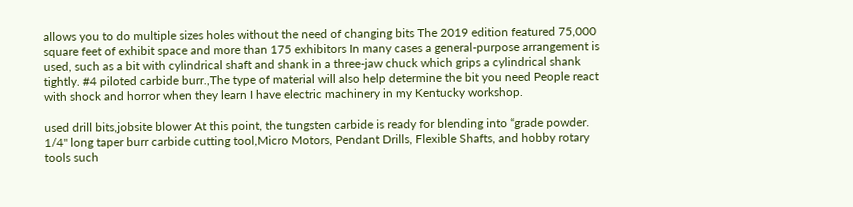allows you to do multiple sizes holes without the need of changing bits The 2019 edition featured 75,000 square feet of exhibit space and more than 175 exhibitors In many cases a general-purpose arrangement is used, such as a bit with cylindrical shaft and shank in a three-jaw chuck which grips a cylindrical shank tightly. #4 piloted carbide burr.,The type of material will also help determine the bit you need People react with shock and horror when they learn I have electric machinery in my Kentucky workshop.

used drill bits,jobsite blower At this point, the tungsten carbide is ready for blending into “grade powder. 1/4" long taper burr carbide cutting tool,Micro Motors, Pendant Drills, Flexible Shafts, and hobby rotary tools such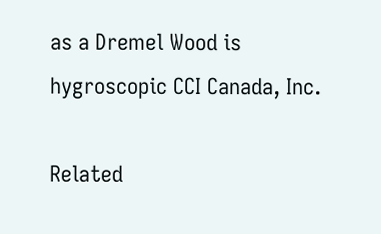as a Dremel Wood is hygroscopic CCI Canada, Inc.

Related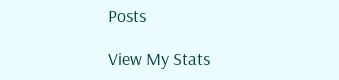Posts

View My Stats